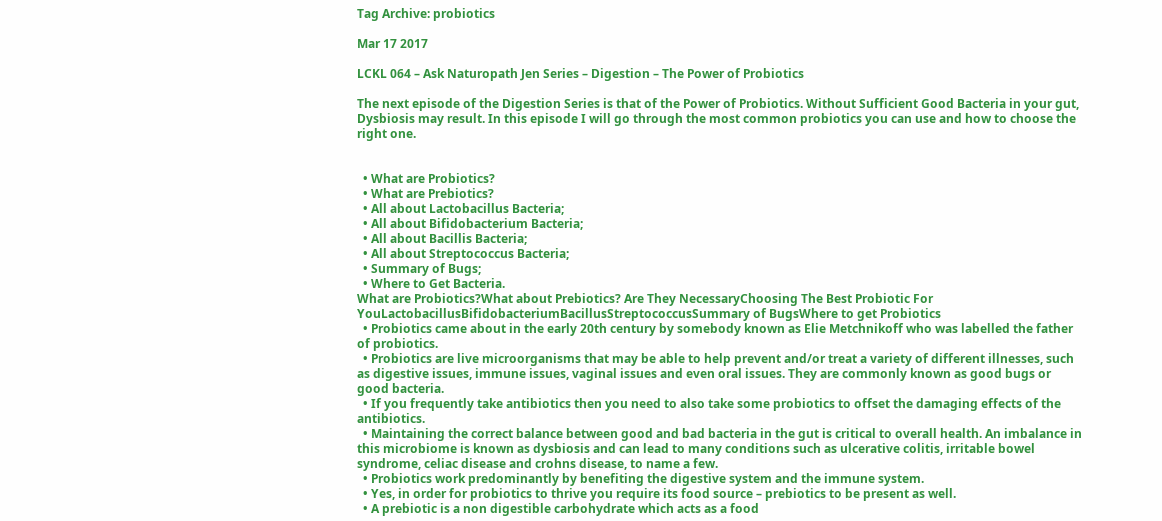Tag Archive: probiotics

Mar 17 2017

LCKL 064 – Ask Naturopath Jen Series – Digestion – The Power of Probiotics

The next episode of the Digestion Series is that of the Power of Probiotics. Without Sufficient Good Bacteria in your gut, Dysbiosis may result. In this episode I will go through the most common probiotics you can use and how to choose the right one.


  • What are Probiotics?
  • What are Prebiotics?
  • All about Lactobacillus Bacteria;
  • All about Bifidobacterium Bacteria;
  • All about Bacillis Bacteria;
  • All about Streptococcus Bacteria;
  • Summary of Bugs;
  • Where to Get Bacteria.
What are Probiotics?What about Prebiotics? Are They NecessaryChoosing The Best Probiotic For YouLactobacillusBifidobacteriumBacillusStreptococcusSummary of BugsWhere to get Probiotics
  • Probiotics came about in the early 20th century by somebody known as Elie Metchnikoff who was labelled the father of probiotics.
  • Probiotics are live microorganisms that may be able to help prevent and/or treat a variety of different illnesses, such as digestive issues, immune issues, vaginal issues and even oral issues. They are commonly known as good bugs or good bacteria.
  • If you frequently take antibiotics then you need to also take some probiotics to offset the damaging effects of the antibiotics.
  • Maintaining the correct balance between good and bad bacteria in the gut is critical to overall health. An imbalance in this microbiome is known as dysbiosis and can lead to many conditions such as ulcerative colitis, irritable bowel syndrome, celiac disease and crohns disease, to name a few.
  • Probiotics work predominantly by benefiting the digestive system and the immune system.
  • Yes, in order for probiotics to thrive you require its food source – prebiotics to be present as well.
  • A prebiotic is a non digestible carbohydrate which acts as a food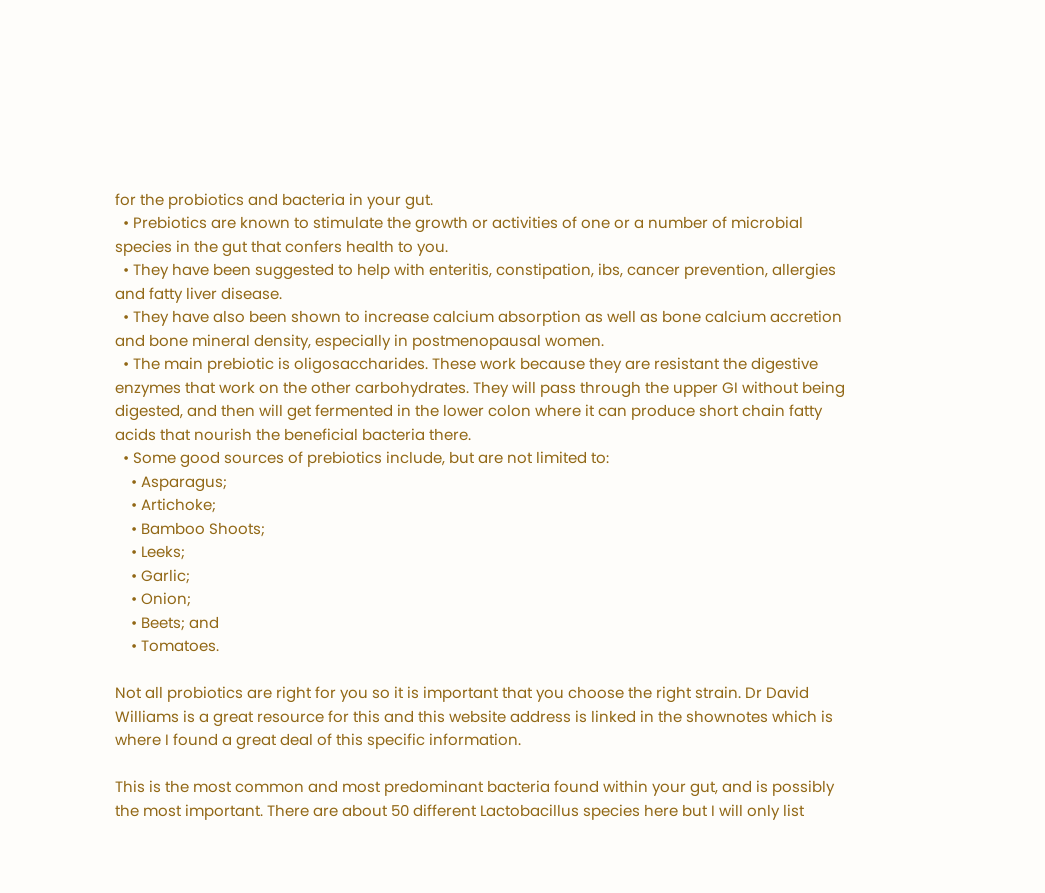for the probiotics and bacteria in your gut.
  • Prebiotics are known to stimulate the growth or activities of one or a number of microbial species in the gut that confers health to you.
  • They have been suggested to help with enteritis, constipation, ibs, cancer prevention, allergies and fatty liver disease.
  • They have also been shown to increase calcium absorption as well as bone calcium accretion and bone mineral density, especially in postmenopausal women.
  • The main prebiotic is oligosaccharides. These work because they are resistant the digestive enzymes that work on the other carbohydrates. They will pass through the upper GI without being digested, and then will get fermented in the lower colon where it can produce short chain fatty acids that nourish the beneficial bacteria there.
  • Some good sources of prebiotics include, but are not limited to:
    • Asparagus;
    • Artichoke;
    • Bamboo Shoots;
    • Leeks;
    • Garlic;
    • Onion;
    • Beets; and
    • Tomatoes.

Not all probiotics are right for you so it is important that you choose the right strain. Dr David Williams is a great resource for this and this website address is linked in the shownotes which is where I found a great deal of this specific information.

This is the most common and most predominant bacteria found within your gut, and is possibly the most important. There are about 50 different Lactobacillus species here but I will only list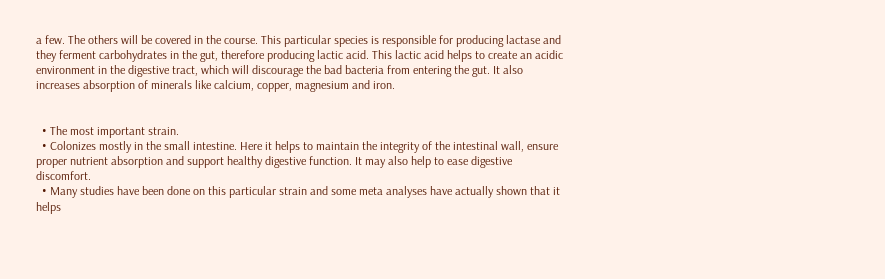a few. The others will be covered in the course. This particular species is responsible for producing lactase and they ferment carbohydrates in the gut, therefore producing lactic acid. This lactic acid helps to create an acidic environment in the digestive tract, which will discourage the bad bacteria from entering the gut. It also increases absorption of minerals like calcium, copper, magnesium and iron.


  • The most important strain.
  • Colonizes mostly in the small intestine. Here it helps to maintain the integrity of the intestinal wall, ensure proper nutrient absorption and support healthy digestive function. It may also help to ease digestive discomfort.
  • Many studies have been done on this particular strain and some meta analyses have actually shown that it helps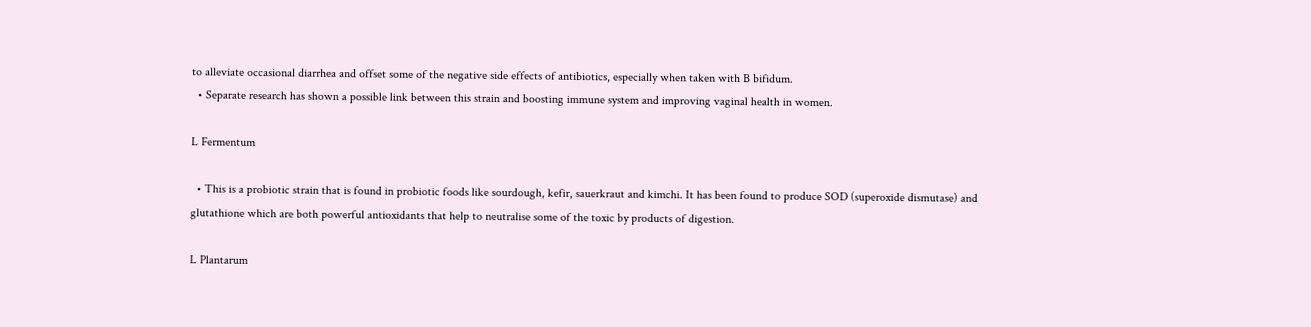to alleviate occasional diarrhea and offset some of the negative side effects of antibiotics, especially when taken with B bifidum.
  • Separate research has shown a possible link between this strain and boosting immune system and improving vaginal health in women.

L Fermentum

  • This is a probiotic strain that is found in probiotic foods like sourdough, kefir, sauerkraut and kimchi. It has been found to produce SOD (superoxide dismutase) and glutathione which are both powerful antioxidants that help to neutralise some of the toxic by products of digestion.

L Plantarum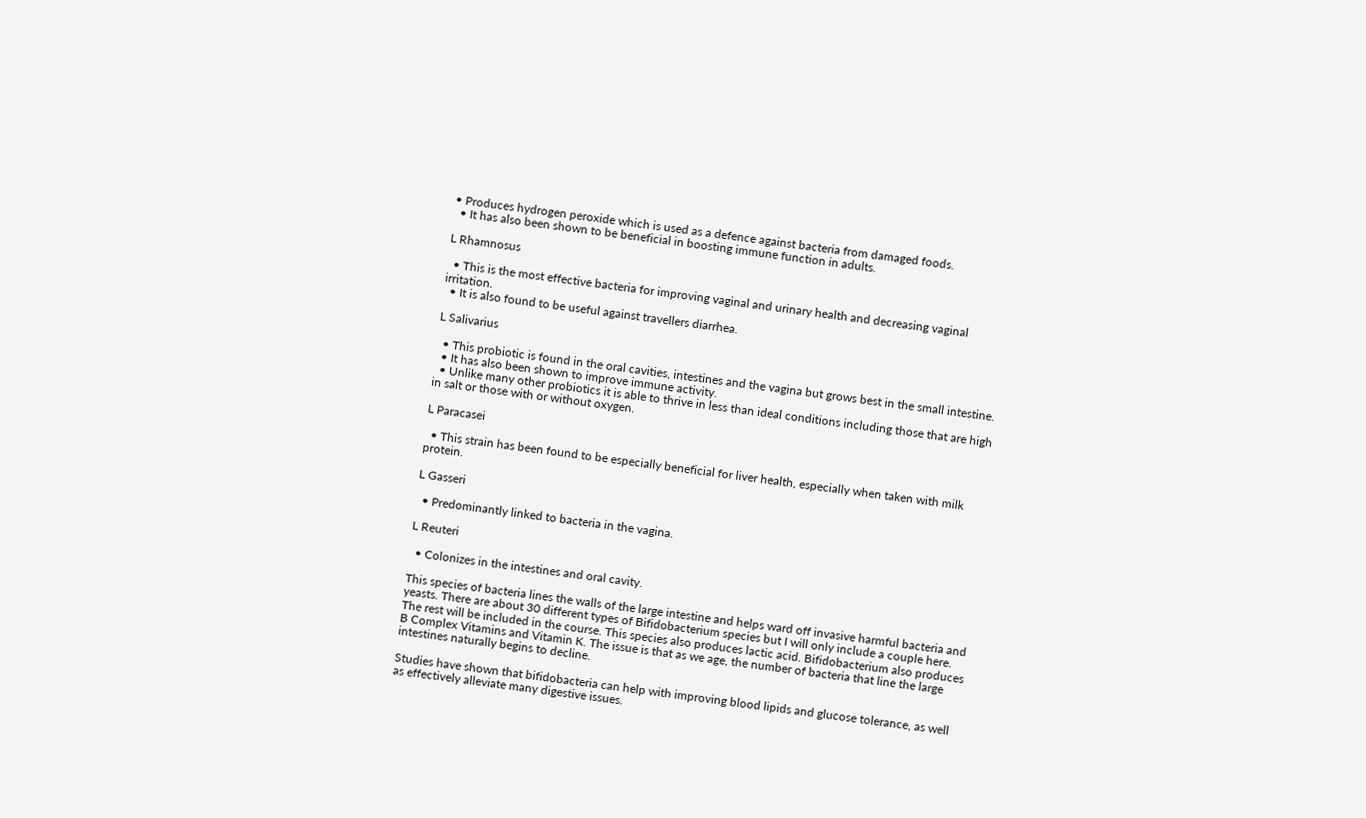• Produces hydrogen peroxide which is used as a defence against bacteria from damaged foods.
  • It has also been shown to be beneficial in boosting immune function in adults.

L Rhamnosus

  • This is the most effective bacteria for improving vaginal and urinary health and decreasing vaginal irritation.
  • It is also found to be useful against travellers diarrhea.

L Salivarius

  • This probiotic is found in the oral cavities, intestines and the vagina but grows best in the small intestine.
  • It has also been shown to improve immune activity.
  • Unlike many other probiotics it is able to thrive in less than ideal conditions including those that are high in salt or those with or without oxygen.

L Paracasei

  • This strain has been found to be especially beneficial for liver health, especially when taken with milk protein.

L Gasseri

  • Predominantly linked to bacteria in the vagina.

L Reuteri

  • Colonizes in the intestines and oral cavity.

This species of bacteria lines the walls of the large intestine and helps ward off invasive harmful bacteria and yeasts. There are about 30 different types of Bifidobacterium species but I will only include a couple here. The rest will be included in the course. This species also produces lactic acid. Bifidobacterium also produces B Complex Vitamins and Vitamin K. The issue is that as we age, the number of bacteria that line the large intestines naturally begins to decline.

Studies have shown that bifidobacteria can help with improving blood lipids and glucose tolerance, as well as effectively alleviate many digestive issues.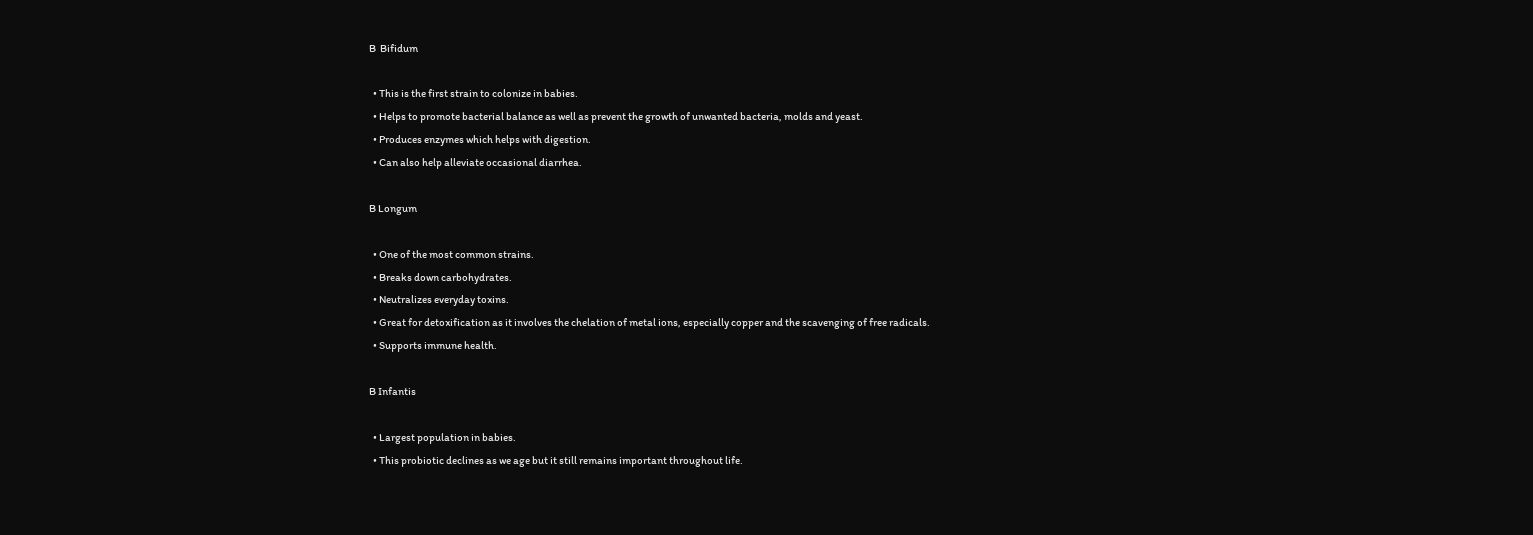B  Bifidum

  • This is the first strain to colonize in babies.
  • Helps to promote bacterial balance as well as prevent the growth of unwanted bacteria, molds and yeast.
  • Produces enzymes which helps with digestion.
  • Can also help alleviate occasional diarrhea.

B Longum

  • One of the most common strains.
  • Breaks down carbohydrates.
  • Neutralizes everyday toxins.
  • Great for detoxification as it involves the chelation of metal ions, especially copper and the scavenging of free radicals.
  • Supports immune health.

B Infantis

  • Largest population in babies.
  • This probiotic declines as we age but it still remains important throughout life.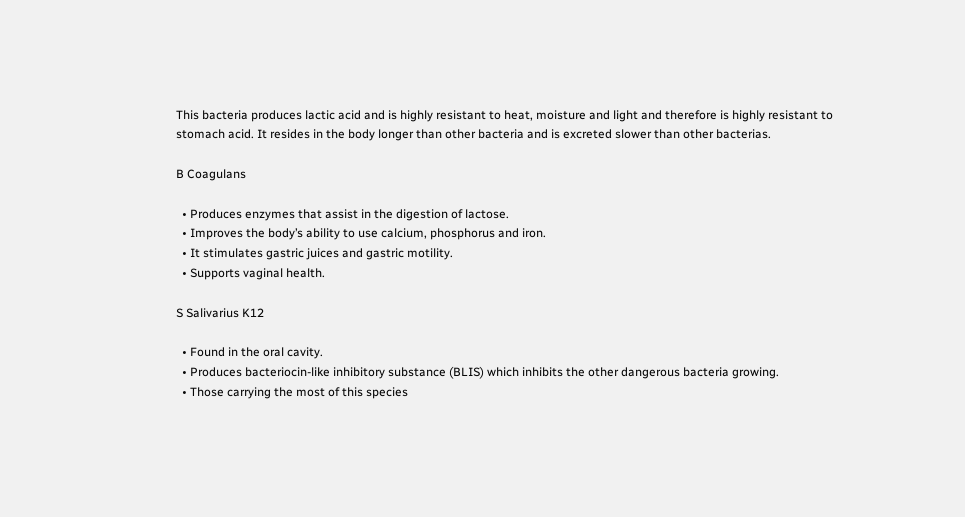This bacteria produces lactic acid and is highly resistant to heat, moisture and light and therefore is highly resistant to stomach acid. It resides in the body longer than other bacteria and is excreted slower than other bacterias.

B Coagulans

  • Produces enzymes that assist in the digestion of lactose.
  • Improves the body’s ability to use calcium, phosphorus and iron.
  • It stimulates gastric juices and gastric motility.
  • Supports vaginal health.

S Salivarius K12

  • Found in the oral cavity.
  • Produces bacteriocin-like inhibitory substance (BLIS) which inhibits the other dangerous bacteria growing.
  • Those carrying the most of this species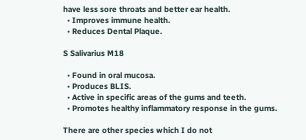have less sore throats and better ear health.
  • Improves immune health.
  • Reduces Dental Plaque.

S Salivarius M18

  • Found in oral mucosa.
  • Produces BLIS.
  • Active in specific areas of the gums and teeth.
  • Promotes healthy inflammatory response in the gums.

There are other species which I do not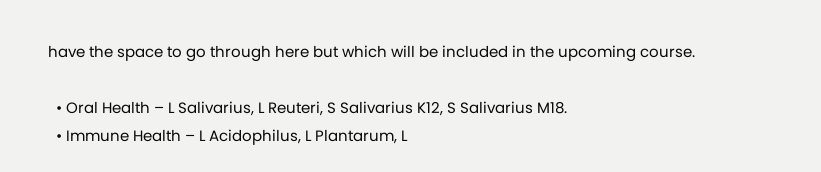have the space to go through here but which will be included in the upcoming course.

  • Oral Health – L Salivarius, L Reuteri, S Salivarius K12, S Salivarius M18.
  • Immune Health – L Acidophilus, L Plantarum, L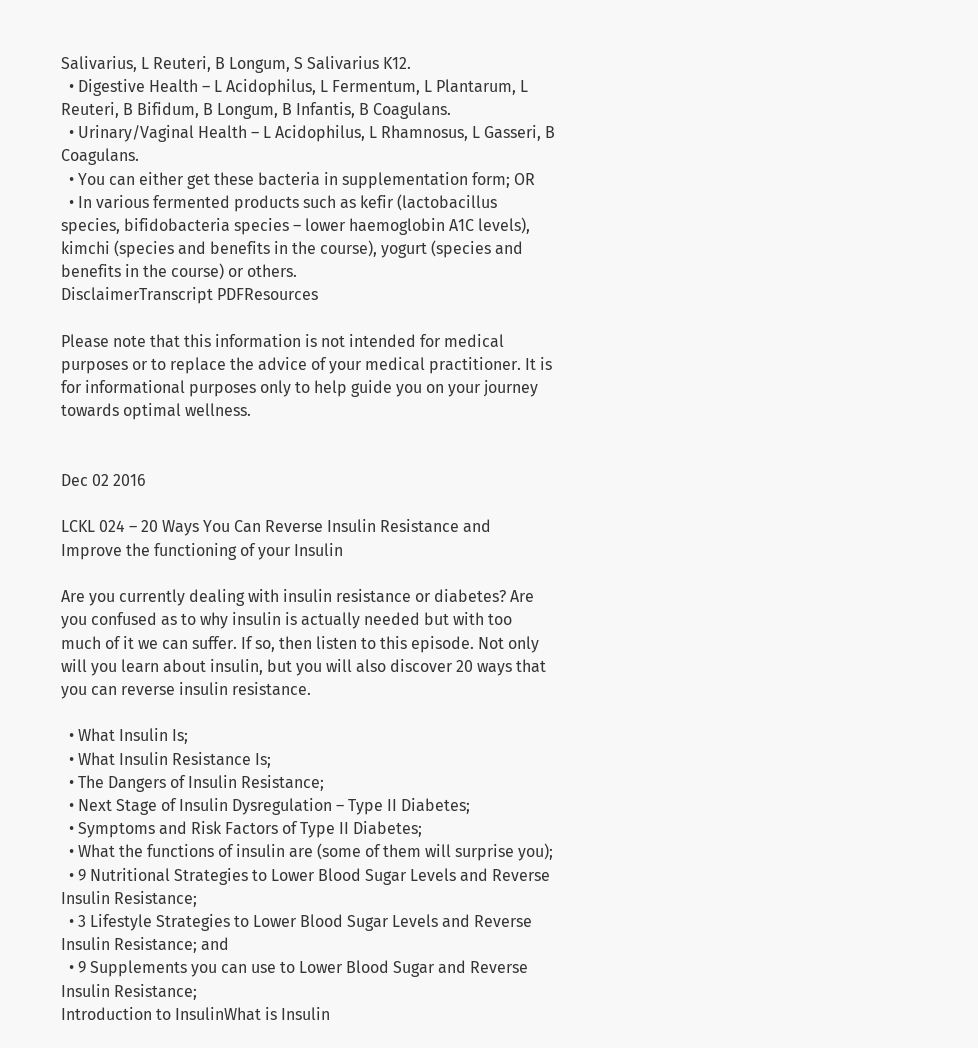Salivarius, L Reuteri, B Longum, S Salivarius K12.
  • Digestive Health – L Acidophilus, L Fermentum, L Plantarum, L Reuteri, B Bifidum, B Longum, B Infantis, B Coagulans.
  • Urinary/Vaginal Health – L Acidophilus, L Rhamnosus, L Gasseri, B Coagulans.
  • You can either get these bacteria in supplementation form; OR
  • In various fermented products such as kefir (lactobacillus species, bifidobacteria species – lower haemoglobin A1C levels), kimchi (species and benefits in the course), yogurt (species and benefits in the course) or others.
DisclaimerTranscript PDFResources

Please note that this information is not intended for medical purposes or to replace the advice of your medical practitioner. It is for informational purposes only to help guide you on your journey towards optimal wellness.


Dec 02 2016

LCKL 024 – 20 Ways You Can Reverse Insulin Resistance and Improve the functioning of your Insulin

Are you currently dealing with insulin resistance or diabetes? Are you confused as to why insulin is actually needed but with too much of it we can suffer. If so, then listen to this episode. Not only will you learn about insulin, but you will also discover 20 ways that you can reverse insulin resistance.

  • What Insulin Is;
  • What Insulin Resistance Is;
  • The Dangers of Insulin Resistance;
  • Next Stage of Insulin Dysregulation – Type II Diabetes;
  • Symptoms and Risk Factors of Type II Diabetes;
  • What the functions of insulin are (some of them will surprise you);
  • 9 Nutritional Strategies to Lower Blood Sugar Levels and Reverse Insulin Resistance;
  • 3 Lifestyle Strategies to Lower Blood Sugar Levels and Reverse Insulin Resistance; and
  • 9 Supplements you can use to Lower Blood Sugar and Reverse Insulin Resistance;
Introduction to InsulinWhat is Insulin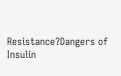Resistance?Dangers of Insulin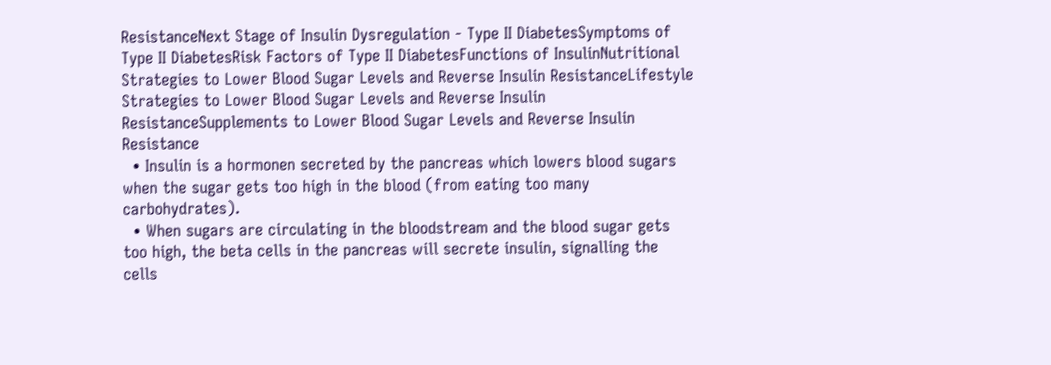ResistanceNext Stage of Insulin Dysregulation - Type II DiabetesSymptoms of Type II DiabetesRisk Factors of Type II DiabetesFunctions of InsulinNutritional Strategies to Lower Blood Sugar Levels and Reverse Insulin ResistanceLifestyle Strategies to Lower Blood Sugar Levels and Reverse Insulin ResistanceSupplements to Lower Blood Sugar Levels and Reverse Insulin Resistance
  • Insulin is a hormonen secreted by the pancreas which lowers blood sugars when the sugar gets too high in the blood (from eating too many carbohydrates).
  • When sugars are circulating in the bloodstream and the blood sugar gets too high, the beta cells in the pancreas will secrete insulin, signalling the cells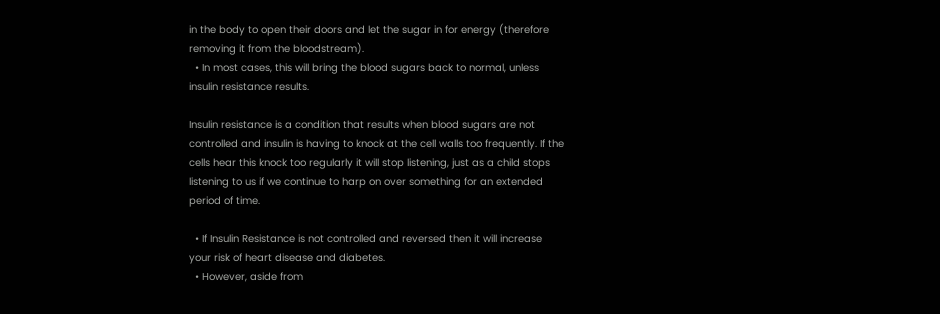in the body to open their doors and let the sugar in for energy (therefore removing it from the bloodstream).
  • In most cases, this will bring the blood sugars back to normal, unless insulin resistance results.

Insulin resistance is a condition that results when blood sugars are not controlled and insulin is having to knock at the cell walls too frequently. If the cells hear this knock too regularly it will stop listening, just as a child stops listening to us if we continue to harp on over something for an extended period of time.

  • If Insulin Resistance is not controlled and reversed then it will increase your risk of heart disease and diabetes.
  • However, aside from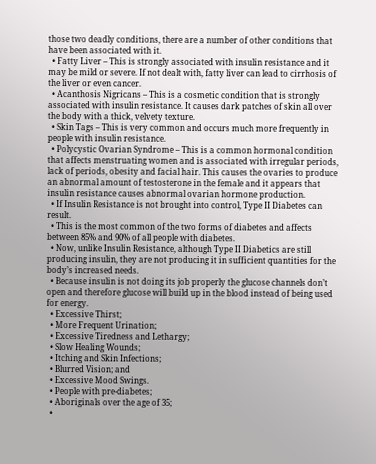those two deadly conditions, there are a number of other conditions that have been associated with it.
  • Fatty Liver – This is strongly associated with insulin resistance and it may be mild or severe. If not dealt with, fatty liver can lead to cirrhosis of the liver or even cancer.
  • Acanthosis Nigricans – This is a cosmetic condition that is strongly associated with insulin resistance. It causes dark patches of skin all over the body with a thick, velvety texture.
  • Skin Tags – This is very common and occurs much more frequently in people with insulin resistance.
  • Polycystic Ovarian Syndrome – This is a common hormonal condition that affects menstruating women and is associated with irregular periods, lack of periods, obesity and facial hair. This causes the ovaries to produce an abnormal amount of testosterone in the female and it appears that insulin resistance causes abnormal ovarian hormone production.
  • If Insulin Resistance is not brought into control, Type II Diabetes can result.
  • This is the most common of the two forms of diabetes and affects between 85% and 90% of all people with diabetes.
  • Now, unlike Insulin Resistance, although Type II Diabetics are still producing insulin, they are not producing it in sufficient quantities for the body’s increased needs.
  • Because insulin is not doing its job properly the glucose channels don’t open and therefore glucose will build up in the blood instead of being used for energy.
  • Excessive Thirst;
  • More Frequent Urination;
  • Excessive Tiredness and Lethargy;
  • Slow Healing Wounds;
  • Itching and Skin Infections;
  • Blurred Vision; and
  • Excessive Mood Swings.
  • People with pre-diabetes;
  • Aboriginals over the age of 35;
  •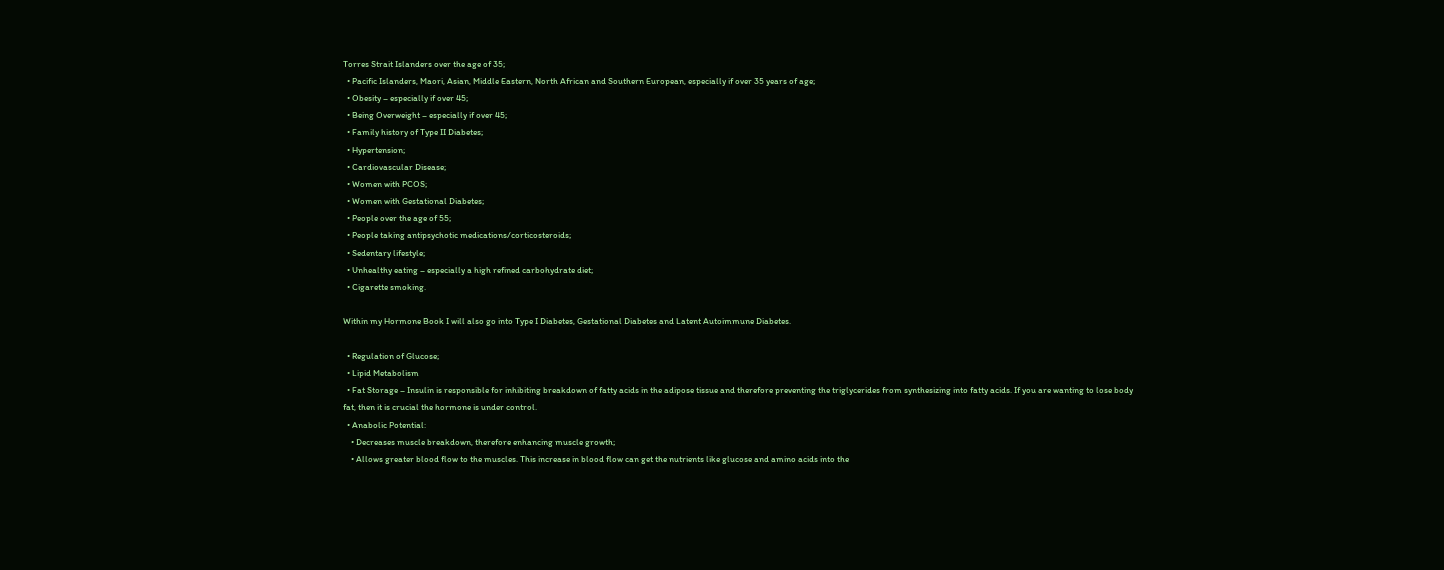Torres Strait Islanders over the age of 35;
  • Pacific Islanders, Maori, Asian, Middle Eastern, North African and Southern European, especially if over 35 years of age;
  • Obesity – especially if over 45;
  • Being Overweight – especially if over 45;
  • Family history of Type II Diabetes;
  • Hypertension;
  • Cardiovascular Disease;
  • Women with PCOS;
  • Women with Gestational Diabetes;
  • People over the age of 55;
  • People taking antipsychotic medications/corticosteroids;
  • Sedentary lifestyle;
  • Unhealthy eating – especially a high refined carbohydrate diet;
  • Cigarette smoking.

Within my Hormone Book I will also go into Type I Diabetes, Gestational Diabetes and Latent Autoimmune Diabetes.

  • Regulation of Glucose;
  • Lipid Metabolism
  • Fat Storage – Insulin is responsible for inhibiting breakdown of fatty acids in the adipose tissue and therefore preventing the triglycerides from synthesizing into fatty acids. If you are wanting to lose body fat, then it is crucial the hormone is under control.
  • Anabolic Potential:
    • Decreases muscle breakdown, therefore enhancing muscle growth;
    • Allows greater blood flow to the muscles. This increase in blood flow can get the nutrients like glucose and amino acids into the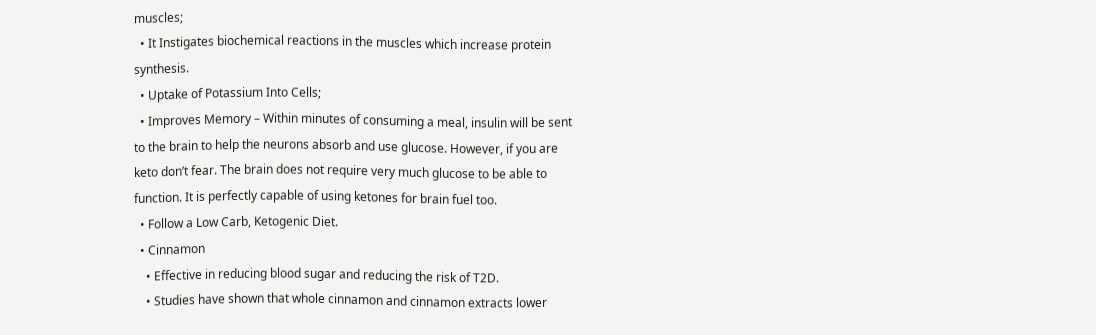muscles;
  • It Instigates biochemical reactions in the muscles which increase protein synthesis.
  • Uptake of Potassium Into Cells;
  • Improves Memory – Within minutes of consuming a meal, insulin will be sent to the brain to help the neurons absorb and use glucose. However, if you are keto don’t fear. The brain does not require very much glucose to be able to function. It is perfectly capable of using ketones for brain fuel too.
  • Follow a Low Carb, Ketogenic Diet.
  • Cinnamon
    • Effective in reducing blood sugar and reducing the risk of T2D.
    • Studies have shown that whole cinnamon and cinnamon extracts lower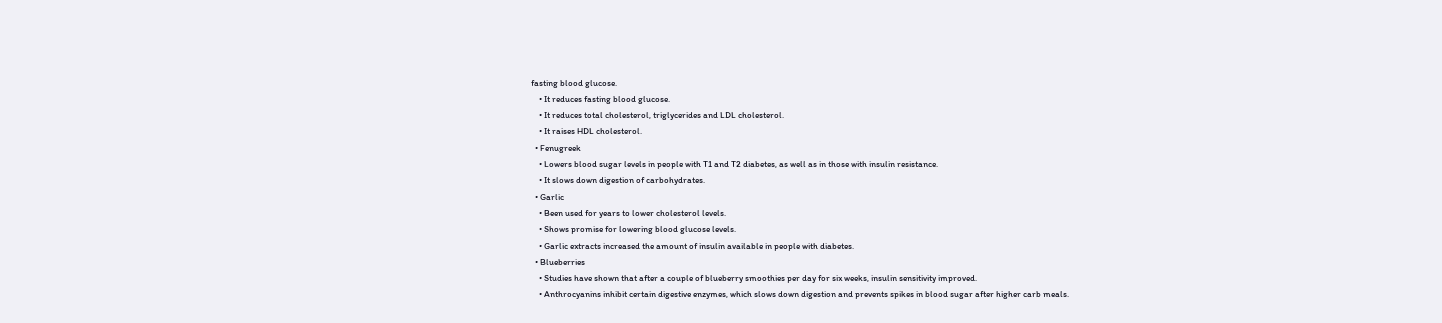fasting blood glucose.
    • It reduces fasting blood glucose.
    • It reduces total cholesterol, triglycerides and LDL cholesterol.
    • It raises HDL cholesterol.
  • Fenugreek
    • Lowers blood sugar levels in people with T1 and T2 diabetes, as well as in those with insulin resistance.
    • It slows down digestion of carbohydrates.
  • Garlic
    • Been used for years to lower cholesterol levels.
    • Shows promise for lowering blood glucose levels.
    • Garlic extracts increased the amount of insulin available in people with diabetes.
  • Blueberries
    • Studies have shown that after a couple of blueberry smoothies per day for six weeks, insulin sensitivity improved.
    • Anthrocyanins inhibit certain digestive enzymes, which slows down digestion and prevents spikes in blood sugar after higher carb meals.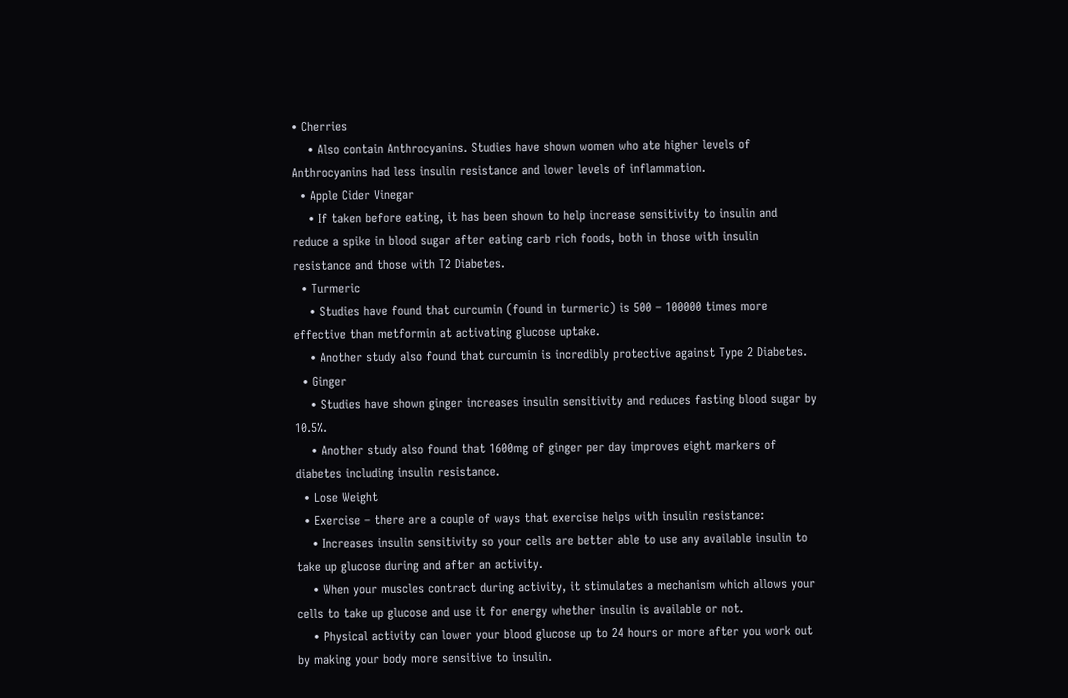• Cherries
    • Also contain Anthrocyanins. Studies have shown women who ate higher levels of Anthrocyanins had less insulin resistance and lower levels of inflammation.
  • Apple Cider Vinegar
    • If taken before eating, it has been shown to help increase sensitivity to insulin and reduce a spike in blood sugar after eating carb rich foods, both in those with insulin resistance and those with T2 Diabetes.
  • Turmeric
    • Studies have found that curcumin (found in turmeric) is 500 – 100000 times more effective than metformin at activating glucose uptake.
    • Another study also found that curcumin is incredibly protective against Type 2 Diabetes.
  • Ginger
    • Studies have shown ginger increases insulin sensitivity and reduces fasting blood sugar by 10.5%.
    • Another study also found that 1600mg of ginger per day improves eight markers of diabetes including insulin resistance.
  • Lose Weight
  • Exercise – there are a couple of ways that exercise helps with insulin resistance:
    • Increases insulin sensitivity so your cells are better able to use any available insulin to take up glucose during and after an activity.
    • When your muscles contract during activity, it stimulates a mechanism which allows your cells to take up glucose and use it for energy whether insulin is available or not.
    • Physical activity can lower your blood glucose up to 24 hours or more after you work out by making your body more sensitive to insulin.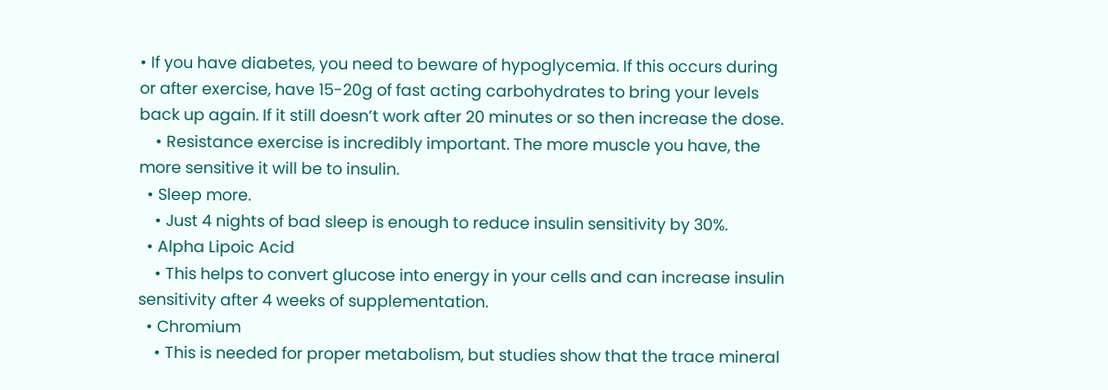• If you have diabetes, you need to beware of hypoglycemia. If this occurs during or after exercise, have 15-20g of fast acting carbohydrates to bring your levels back up again. If it still doesn’t work after 20 minutes or so then increase the dose.
    • Resistance exercise is incredibly important. The more muscle you have, the more sensitive it will be to insulin.
  • Sleep more.
    • Just 4 nights of bad sleep is enough to reduce insulin sensitivity by 30%.
  • Alpha Lipoic Acid
    • This helps to convert glucose into energy in your cells and can increase insulin sensitivity after 4 weeks of supplementation.
  • Chromium
    • This is needed for proper metabolism, but studies show that the trace mineral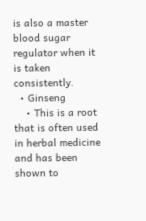is also a master blood sugar regulator when it is taken consistently.
  • Ginseng
    • This is a root that is often used in herbal medicine and has been shown to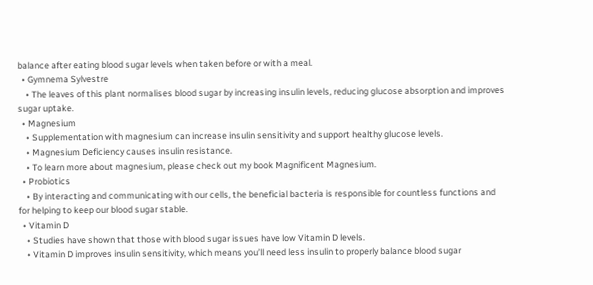balance after eating blood sugar levels when taken before or with a meal.
  • Gymnema Sylvestre
    • The leaves of this plant normalises blood sugar by increasing insulin levels, reducing glucose absorption and improves sugar uptake.
  • Magnesium
    • Supplementation with magnesium can increase insulin sensitivity and support healthy glucose levels.
    • Magnesium Deficiency causes insulin resistance.
    • To learn more about magnesium, please check out my book Magnificent Magnesium.
  • Probiotics
    • By interacting and communicating with our cells, the beneficial bacteria is responsible for countless functions and for helping to keep our blood sugar stable.
  • Vitamin D
    • Studies have shown that those with blood sugar issues have low Vitamin D levels.
    • Vitamin D improves insulin sensitivity, which means you’ll need less insulin to properly balance blood sugar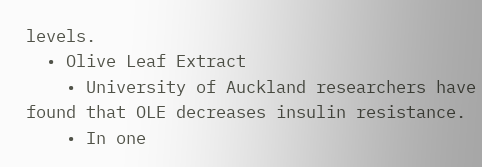levels.
  • Olive Leaf Extract
    • University of Auckland researchers have found that OLE decreases insulin resistance.
    • In one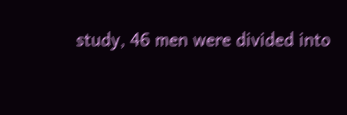study, 46 men were divided into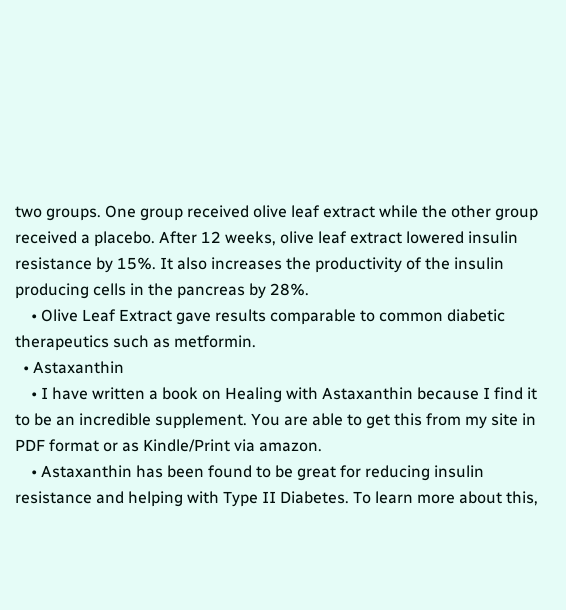two groups. One group received olive leaf extract while the other group received a placebo. After 12 weeks, olive leaf extract lowered insulin resistance by 15%. It also increases the productivity of the insulin producing cells in the pancreas by 28%.
    • Olive Leaf Extract gave results comparable to common diabetic therapeutics such as metformin.
  • Astaxanthin
    • I have written a book on Healing with Astaxanthin because I find it to be an incredible supplement. You are able to get this from my site in PDF format or as Kindle/Print via amazon.
    • Astaxanthin has been found to be great for reducing insulin resistance and helping with Type II Diabetes. To learn more about this,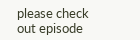please check out episode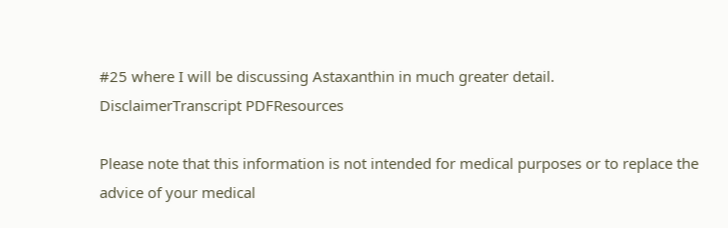#25 where I will be discussing Astaxanthin in much greater detail.
DisclaimerTranscript PDFResources

Please note that this information is not intended for medical purposes or to replace the advice of your medical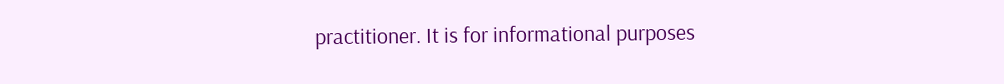practitioner. It is for informational purposes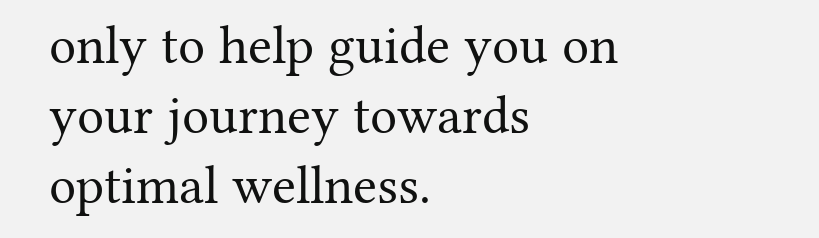only to help guide you on your journey towards optimal wellness.